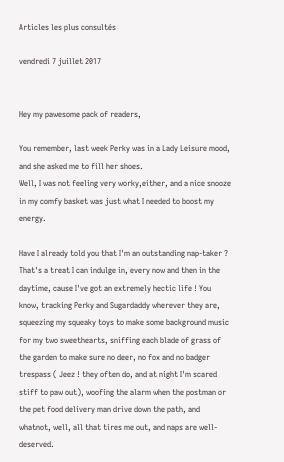Articles les plus consultés

vendredi 7 juillet 2017


Hey my pawesome pack of readers,

You remember, last week Perky was in a Lady Leisure mood, and she asked me to fill her shoes.
Well, I was not feeling very worky,either, and a nice snooze in my comfy basket was just what I needed to boost my energy.

Have I already told you that I'm an outstanding nap-taker ?
That's a treat I can indulge in, every now and then in the daytime, cause I've got an extremely hectic life ! You know, tracking Perky and Sugardaddy wherever they are, squeezing my squeaky toys to make some background music for my two sweethearts, sniffing each blade of grass of the garden to make sure no deer, no fox and no badger trespass ( Jeez ! they often do, and at night I'm scared stiff to paw out), woofing the alarm when the postman or the pet food delivery man drive down the path, and whatnot, well, all that tires me out, and naps are well-deserved.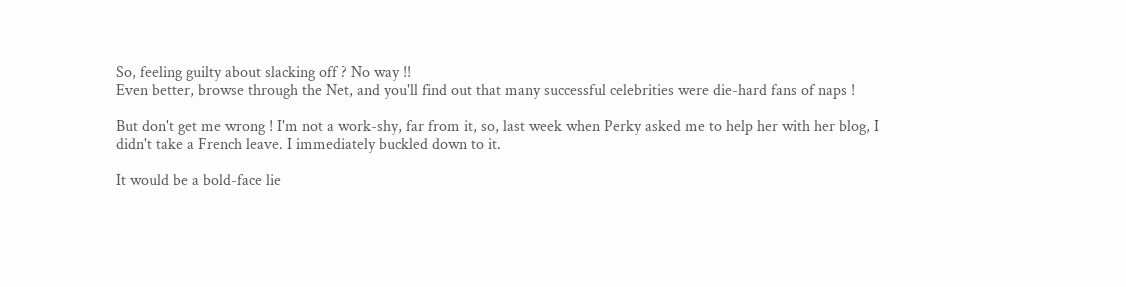So, feeling guilty about slacking off ? No way !!
Even better, browse through the Net, and you'll find out that many successful celebrities were die-hard fans of naps !

But don't get me wrong ! I'm not a work-shy, far from it, so, last week when Perky asked me to help her with her blog, I didn't take a French leave. I immediately buckled down to it.

It would be a bold-face lie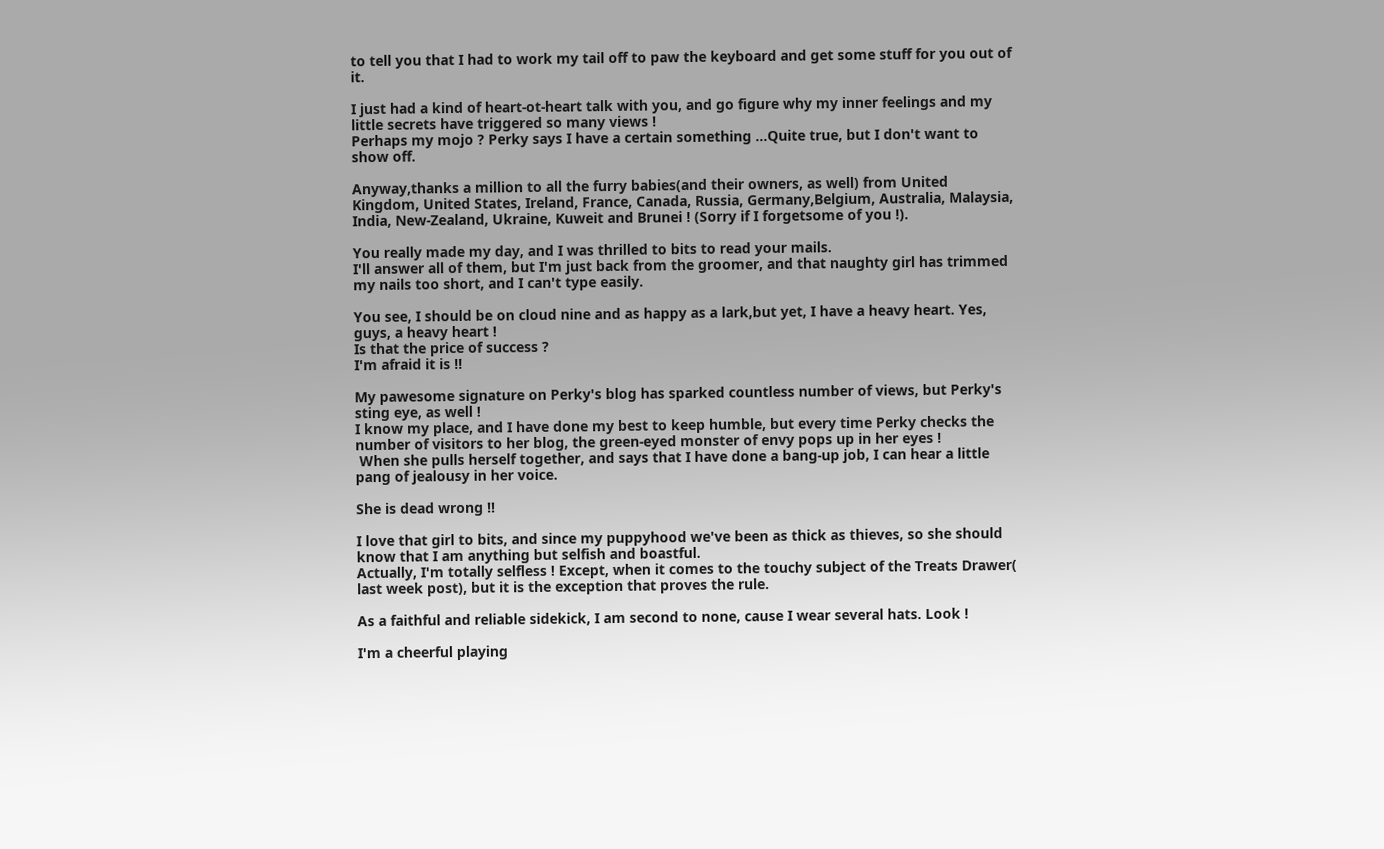to tell you that I had to work my tail off to paw the keyboard and get some stuff for you out of it.

I just had a kind of heart-ot-heart talk with you, and go figure why my inner feelings and my little secrets have triggered so many views !
Perhaps my mojo ? Perky says I have a certain something ...Quite true, but I don't want to show off.

Anyway,thanks a million to all the furry babies(and their owners, as well) from United Kingdom, United States, Ireland, France, Canada, Russia, Germany,Belgium, Australia, Malaysia, India, New-Zealand, Ukraine, Kuweit and Brunei ! (Sorry if I forgetsome of you !).

You really made my day, and I was thrilled to bits to read your mails.
I'll answer all of them, but I'm just back from the groomer, and that naughty girl has trimmed my nails too short, and I can't type easily.

You see, I should be on cloud nine and as happy as a lark,but yet, I have a heavy heart. Yes, guys, a heavy heart !
Is that the price of success ?
I'm afraid it is !!

My pawesome signature on Perky's blog has sparked countless number of views, but Perky's sting eye, as well !
I know my place, and I have done my best to keep humble, but every time Perky checks the number of visitors to her blog, the green-eyed monster of envy pops up in her eyes !
 When she pulls herself together, and says that I have done a bang-up job, I can hear a little pang of jealousy in her voice.

She is dead wrong !!

I love that girl to bits, and since my puppyhood we've been as thick as thieves, so she should know that I am anything but selfish and boastful.
Actually, I'm totally selfless ! Except, when it comes to the touchy subject of the Treats Drawer( last week post), but it is the exception that proves the rule.

As a faithful and reliable sidekick, I am second to none, cause I wear several hats. Look !

I'm a cheerful playing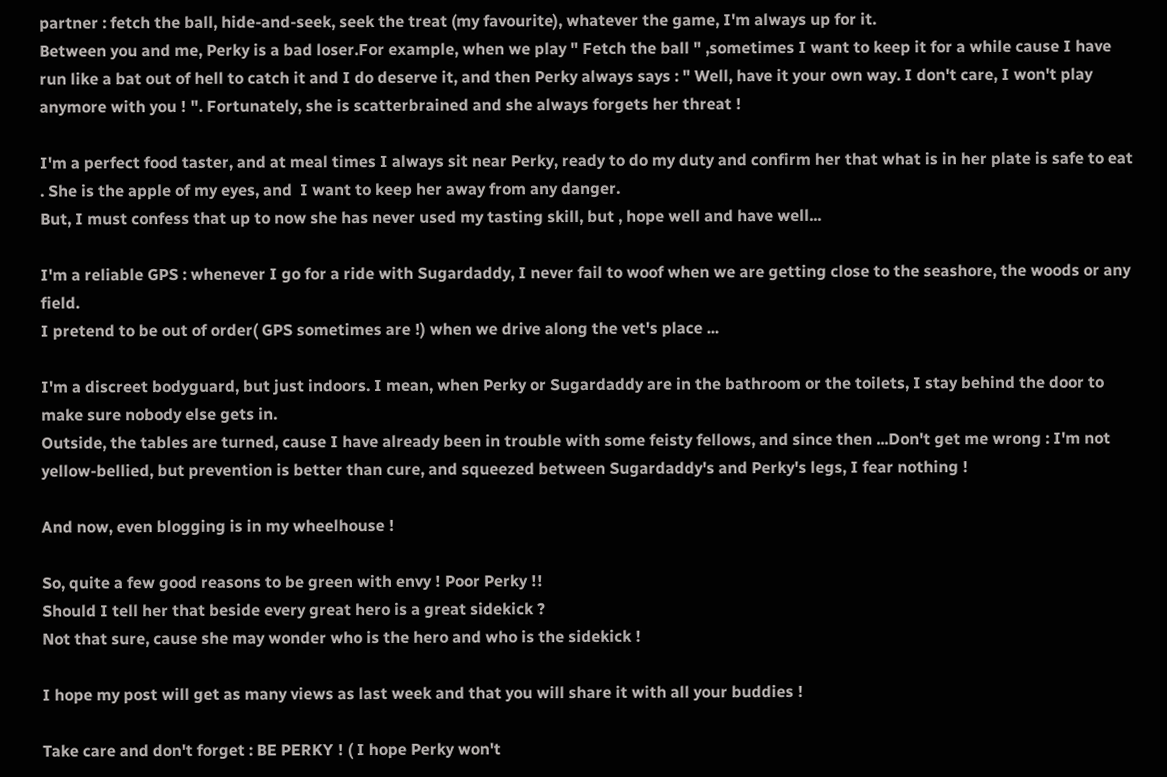partner : fetch the ball, hide-and-seek, seek the treat (my favourite), whatever the game, I'm always up for it.
Between you and me, Perky is a bad loser.For example, when we play " Fetch the ball " ,sometimes I want to keep it for a while cause I have run like a bat out of hell to catch it and I do deserve it, and then Perky always says : " Well, have it your own way. I don't care, I won't play anymore with you ! ". Fortunately, she is scatterbrained and she always forgets her threat !

I'm a perfect food taster, and at meal times I always sit near Perky, ready to do my duty and confirm her that what is in her plate is safe to eat . She is the apple of my eyes, and  I want to keep her away from any danger.
But, I must confess that up to now she has never used my tasting skill, but , hope well and have well...

I'm a reliable GPS : whenever I go for a ride with Sugardaddy, I never fail to woof when we are getting close to the seashore, the woods or any field.
I pretend to be out of order( GPS sometimes are !) when we drive along the vet's place ...

I'm a discreet bodyguard, but just indoors. I mean, when Perky or Sugardaddy are in the bathroom or the toilets, I stay behind the door to make sure nobody else gets in.
Outside, the tables are turned, cause I have already been in trouble with some feisty fellows, and since then ...Don't get me wrong : I'm not yellow-bellied, but prevention is better than cure, and squeezed between Sugardaddy's and Perky's legs, I fear nothing !

And now, even blogging is in my wheelhouse !

So, quite a few good reasons to be green with envy ! Poor Perky !!
Should I tell her that beside every great hero is a great sidekick ?
Not that sure, cause she may wonder who is the hero and who is the sidekick !

I hope my post will get as many views as last week and that you will share it with all your buddies !

Take care and don't forget : BE PERKY ! ( I hope Perky won't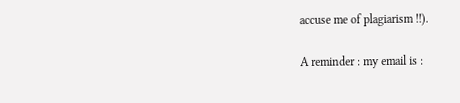accuse me of plagiarism !!).

A reminder : my email is :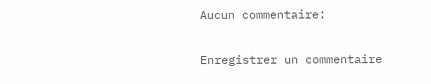Aucun commentaire:

Enregistrer un commentaire